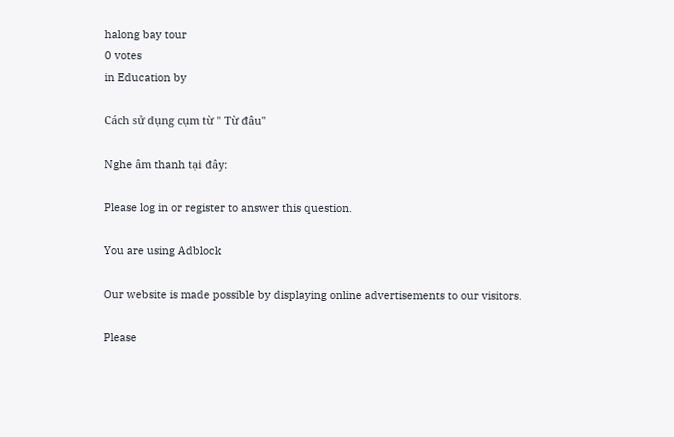halong bay tour
0 votes
in Education by

Cách sử dụng cụm từ " Từ đâu"

Nghe âm thanh tại đây:

Please log in or register to answer this question.

You are using Adblock

Our website is made possible by displaying online advertisements to our visitors.

Please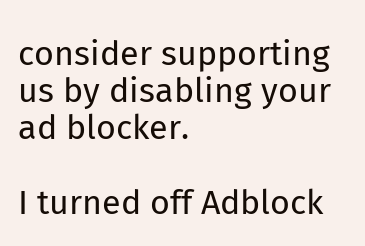consider supporting us by disabling your ad blocker.

I turned off Adblock